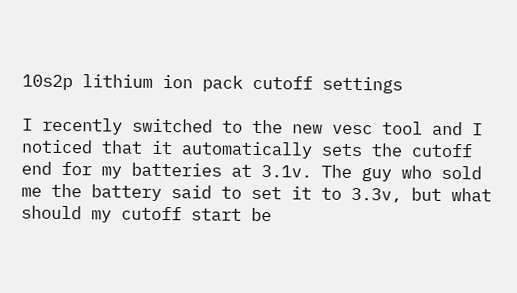10s2p lithium ion pack cutoff settings

I recently switched to the new vesc tool and I noticed that it automatically sets the cutoff end for my batteries at 3.1v. The guy who sold me the battery said to set it to 3.3v, but what should my cutoff start be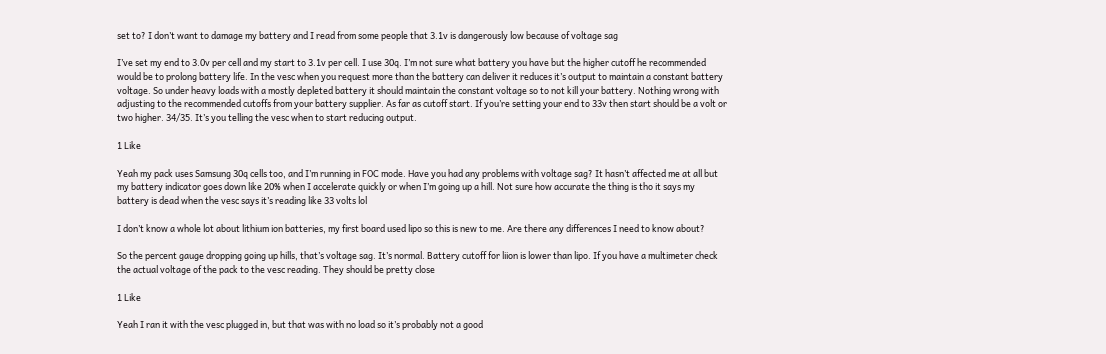set to? I don’t want to damage my battery and I read from some people that 3.1v is dangerously low because of voltage sag

I’ve set my end to 3.0v per cell and my start to 3.1v per cell. I use 30q. I’m not sure what battery you have but the higher cutoff he recommended would be to prolong battery life. In the vesc when you request more than the battery can deliver it reduces it’s output to maintain a constant battery voltage. So under heavy loads with a mostly depleted battery it should maintain the constant voltage so to not kill your battery. Nothing wrong with adjusting to the recommended cutoffs from your battery supplier. As far as cutoff start. If you’re setting your end to 33v then start should be a volt or two higher. 34/35. It’s you telling the vesc when to start reducing output.

1 Like

Yeah my pack uses Samsung 30q cells too, and I’m running in FOC mode. Have you had any problems with voltage sag? It hasn’t affected me at all but my battery indicator goes down like 20% when I accelerate quickly or when I’m going up a hill. Not sure how accurate the thing is tho it says my battery is dead when the vesc says it’s reading like 33 volts lol

I don’t know a whole lot about lithium ion batteries, my first board used lipo so this is new to me. Are there any differences I need to know about?

So the percent gauge dropping going up hills, that’s voltage sag. It’s normal. Battery cutoff for liion is lower than lipo. If you have a multimeter check the actual voltage of the pack to the vesc reading. They should be pretty close

1 Like

Yeah I ran it with the vesc plugged in, but that was with no load so it’s probably not a good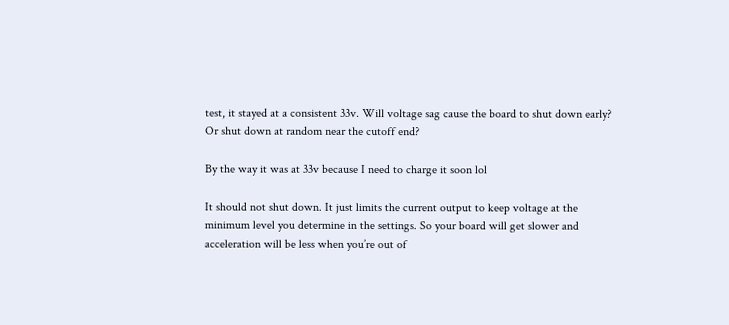test, it stayed at a consistent 33v. Will voltage sag cause the board to shut down early? Or shut down at random near the cutoff end?

By the way it was at 33v because I need to charge it soon lol

It should not shut down. It just limits the current output to keep voltage at the minimum level you determine in the settings. So your board will get slower and acceleration will be less when you’re out of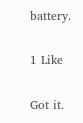battery.

1 Like

Got it.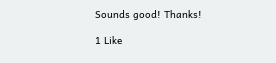Sounds good! Thanks!

1 Like